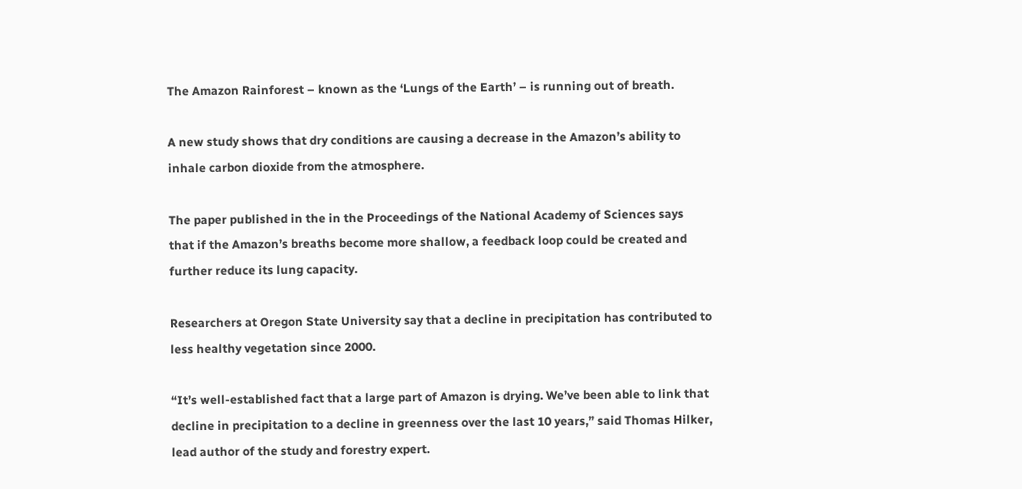The Amazon Rainforest – known as the ‘Lungs of the Earth’ – is running out of breath.

A new study shows that dry conditions are causing a decrease in the Amazon’s ability to inhale carbon dioxide from the atmosphere.

The paper published in the in the Proceedings of the National Academy of Sciences says that if the Amazon’s breaths become more shallow, a feedback loop could be created and further reduce its lung capacity.

Researchers at Oregon State University say that a decline in precipitation has contributed to less healthy vegetation since 2000.

“It’s well-established fact that a large part of Amazon is drying. We’ve been able to link that decline in precipitation to a decline in greenness over the last 10 years,” said Thomas Hilker, lead author of the study and forestry expert.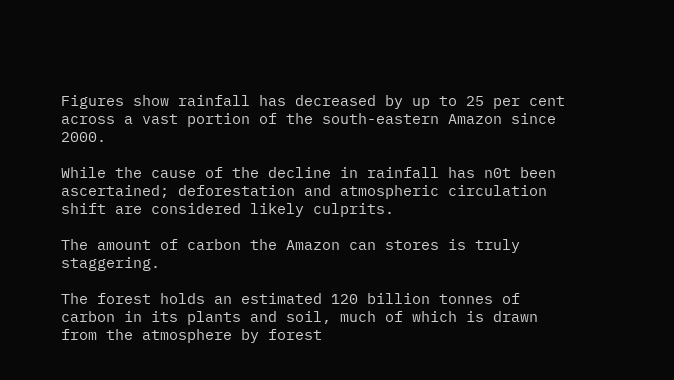Figures show rainfall has decreased by up to 25 per cent across a vast portion of the south-eastern Amazon since 2000.

While the cause of the decline in rainfall has n0t been ascertained; deforestation and atmospheric circulation shift are considered likely culprits.

The amount of carbon the Amazon can stores is truly staggering.

The forest holds an estimated 120 billion tonnes of carbon in its plants and soil, much of which is drawn from the atmosphere by forest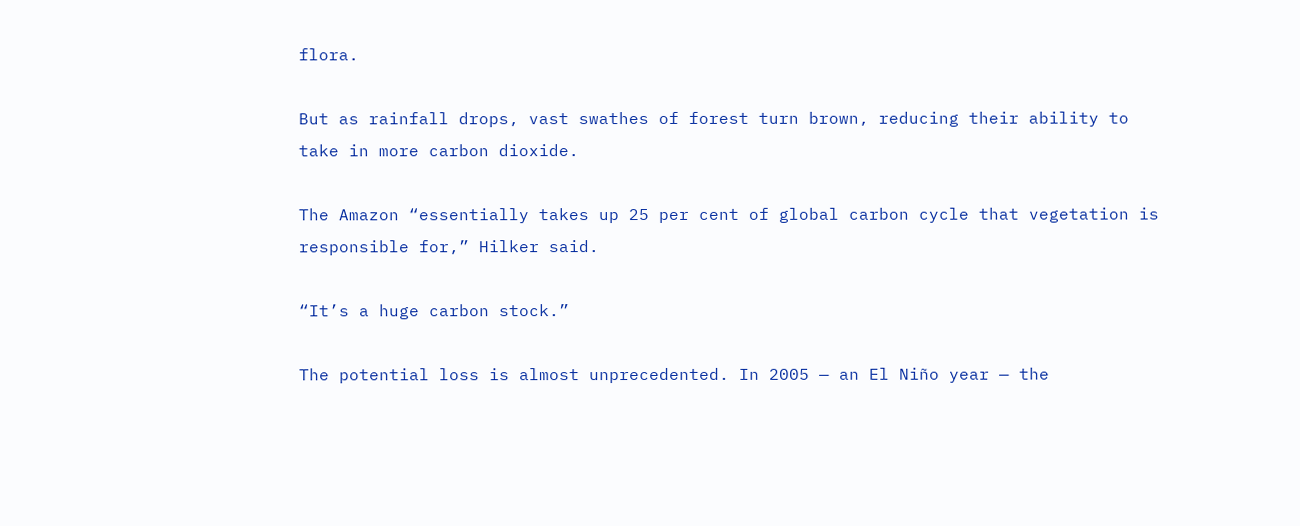flora.

But as rainfall drops, vast swathes of forest turn brown, reducing their ability to take in more carbon dioxide.

The Amazon “essentially takes up 25 per cent of global carbon cycle that vegetation is responsible for,” Hilker said.

“It’s a huge carbon stock.”

The potential loss is almost unprecedented. In 2005 — an El Niño year — the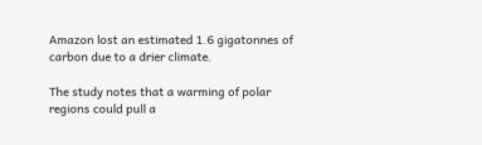Amazon lost an estimated 1.6 gigatonnes of carbon due to a drier climate.

The study notes that a warming of polar regions could pull a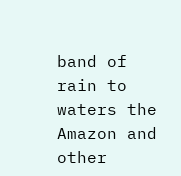band of rain to waters the Amazon and other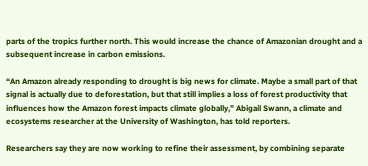parts of the tropics further north. This would increase the chance of Amazonian drought and a subsequent increase in carbon emissions.

“An Amazon already responding to drought is big news for climate. Maybe a small part of that signal is actually due to deforestation, but that still implies a loss of forest productivity that influences how the Amazon forest impacts climate globally,” Abigail Swann, a climate and ecosystems researcher at the University of Washington, has told reporters.

Researchers say they are now working to refine their assessment, by combining separate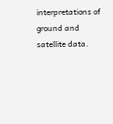interpretations of ground and satellite data.